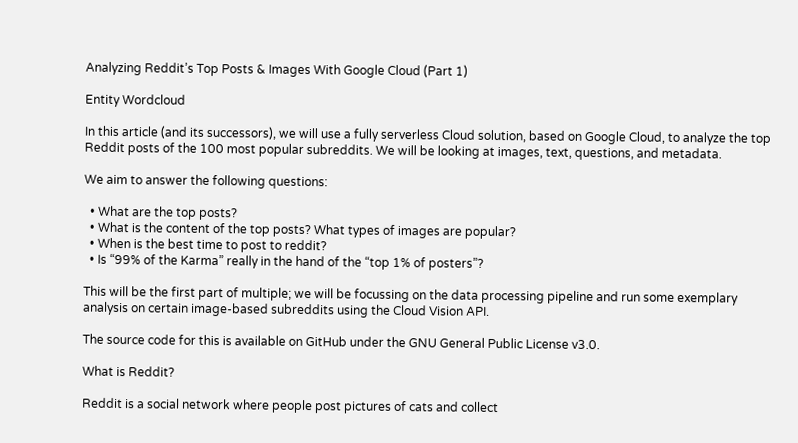Analyzing Reddit’s Top Posts & Images With Google Cloud (Part 1)

Entity Wordcloud

In this article (and its successors), we will use a fully serverless Cloud solution, based on Google Cloud, to analyze the top Reddit posts of the 100 most popular subreddits. We will be looking at images, text, questions, and metadata.

We aim to answer the following questions:

  • What are the top posts?
  • What is the content of the top posts? What types of images are popular?
  • When is the best time to post to reddit?
  • Is “99% of the Karma” really in the hand of the “top 1% of posters”?

This will be the first part of multiple; we will be focussing on the data processing pipeline and run some exemplary analysis on certain image-based subreddits using the Cloud Vision API.

The source code for this is available on GitHub under the GNU General Public License v3.0.

What is Reddit?

Reddit is a social network where people post pictures of cats and collect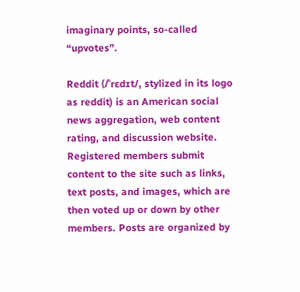imaginary points, so-called “upvotes”.

Reddit (/ˈrɛdɪt/, stylized in its logo as reddit) is an American social news aggregation, web content rating, and discussion website. Registered members submit content to the site such as links, text posts, and images, which are then voted up or down by other members. Posts are organized by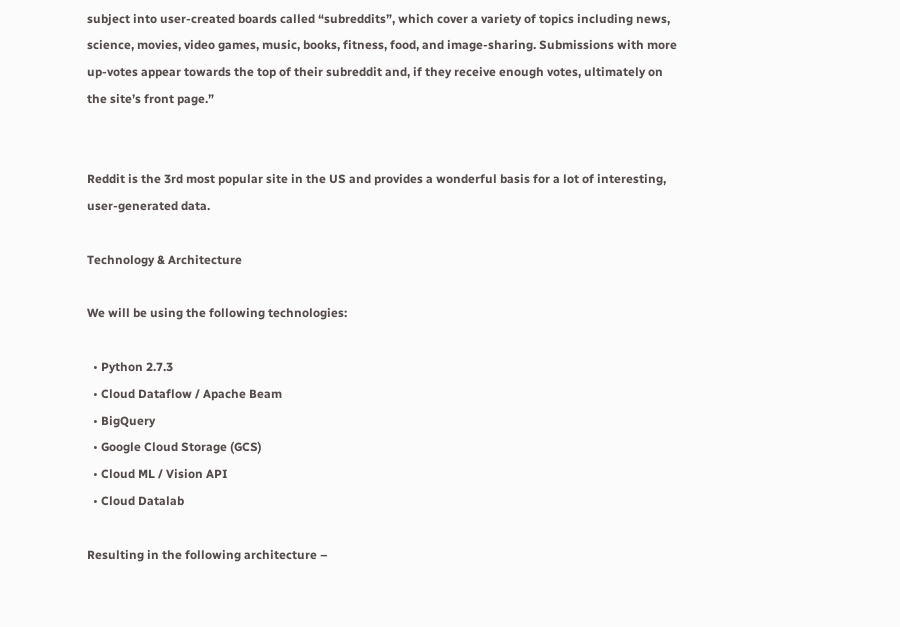subject into user-created boards called “subreddits”, which cover a variety of topics including news, science, movies, video games, music, books, fitness, food, and image-sharing. Submissions with more up-votes appear towards the top of their subreddit and, if they receive enough votes, ultimately on the site’s front page.”


Reddit is the 3rd most popular site in the US and provides a wonderful basis for a lot of interesting, user-generated data.

Technology & Architecture

We will be using the following technologies:

  • Python 2.7.3
  • Cloud Dataflow / Apache Beam
  • BigQuery
  • Google Cloud Storage (GCS)
  • Cloud ML / Vision API
  • Cloud Datalab

Resulting in the following architecture –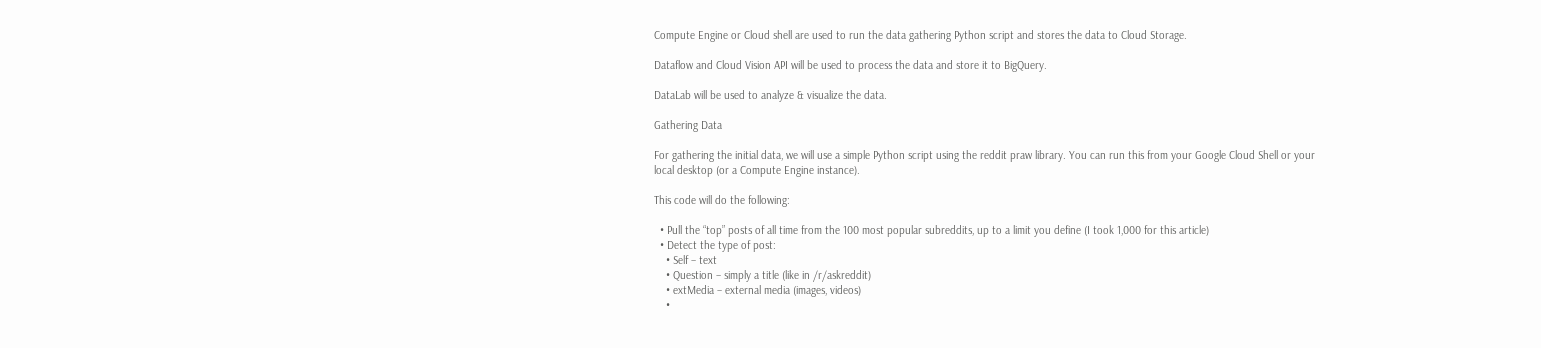Compute Engine or Cloud shell are used to run the data gathering Python script and stores the data to Cloud Storage.

Dataflow and Cloud Vision API will be used to process the data and store it to BigQuery.

DataLab will be used to analyze & visualize the data.

Gathering Data

For gathering the initial data, we will use a simple Python script using the reddit praw library. You can run this from your Google Cloud Shell or your local desktop (or a Compute Engine instance).

This code will do the following:

  • Pull the “top” posts of all time from the 100 most popular subreddits, up to a limit you define (I took 1,000 for this article)
  • Detect the type of post:
    • Self – text
    • Question – simply a title (like in /r/askreddit)
    • extMedia – external media (images, videos)
    •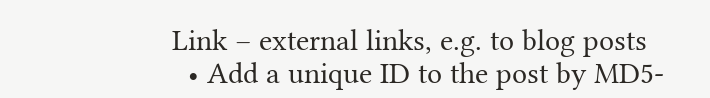Link – external links, e.g. to blog posts
  • Add a unique ID to the post by MD5-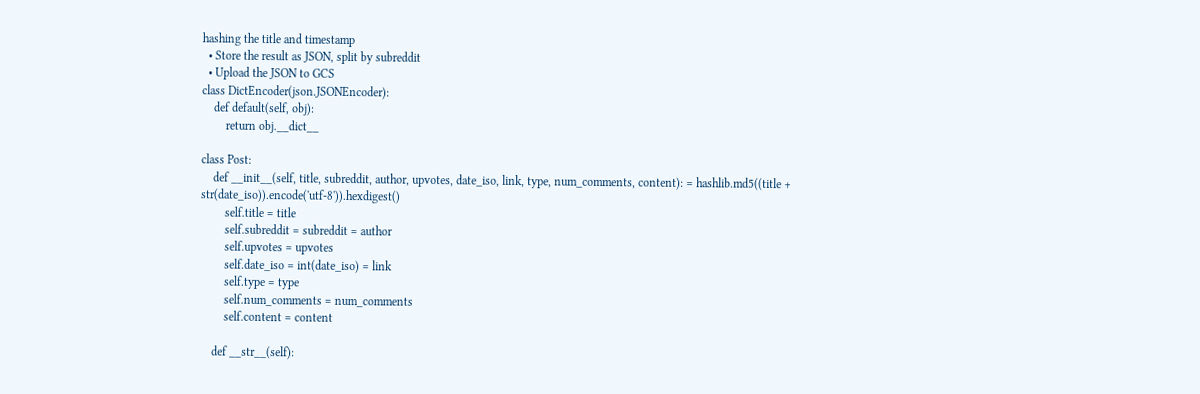hashing the title and timestamp
  • Store the result as JSON, split by subreddit
  • Upload the JSON to GCS
class DictEncoder(json.JSONEncoder):
    def default(self, obj):
        return obj.__dict__

class Post:
    def __init__(self, title, subreddit, author, upvotes, date_iso, link, type, num_comments, content): = hashlib.md5((title + str(date_iso)).encode('utf-8')).hexdigest()
        self.title = title
        self.subreddit = subreddit = author
        self.upvotes = upvotes
        self.date_iso = int(date_iso) = link
        self.type = type
        self.num_comments = num_comments
        self.content = content

    def __str__(self):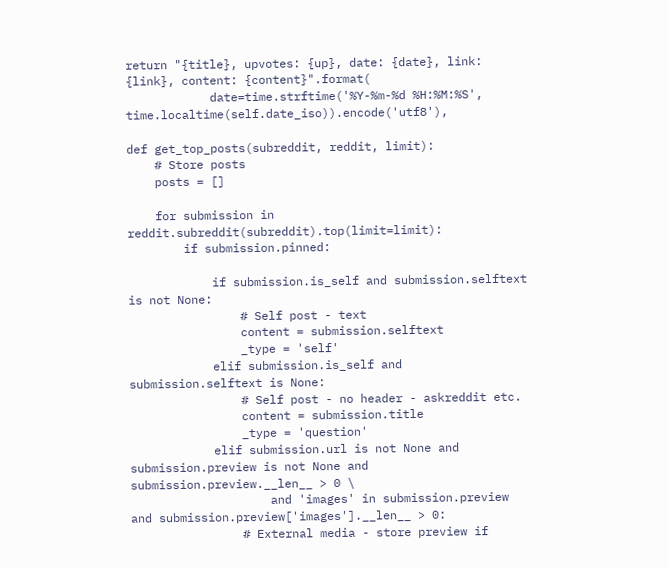return "{title}, upvotes: {up}, date: {date}, link: {link}, content: {content}".format(
            date=time.strftime('%Y-%m-%d %H:%M:%S', time.localtime(self.date_iso)).encode('utf8'),

def get_top_posts(subreddit, reddit, limit):
    # Store posts
    posts = []

    for submission in reddit.subreddit(subreddit).top(limit=limit):
        if submission.pinned:

            if submission.is_self and submission.selftext is not None:
                # Self post - text
                content = submission.selftext
                _type = 'self'
            elif submission.is_self and submission.selftext is None:
                # Self post - no header - askreddit etc.
                content = submission.title
                _type = 'question'
            elif submission.url is not None and submission.preview is not None and submission.preview.__len__ > 0 \
                    and 'images' in submission.preview and submission.preview['images'].__len__ > 0:
                # External media - store preview if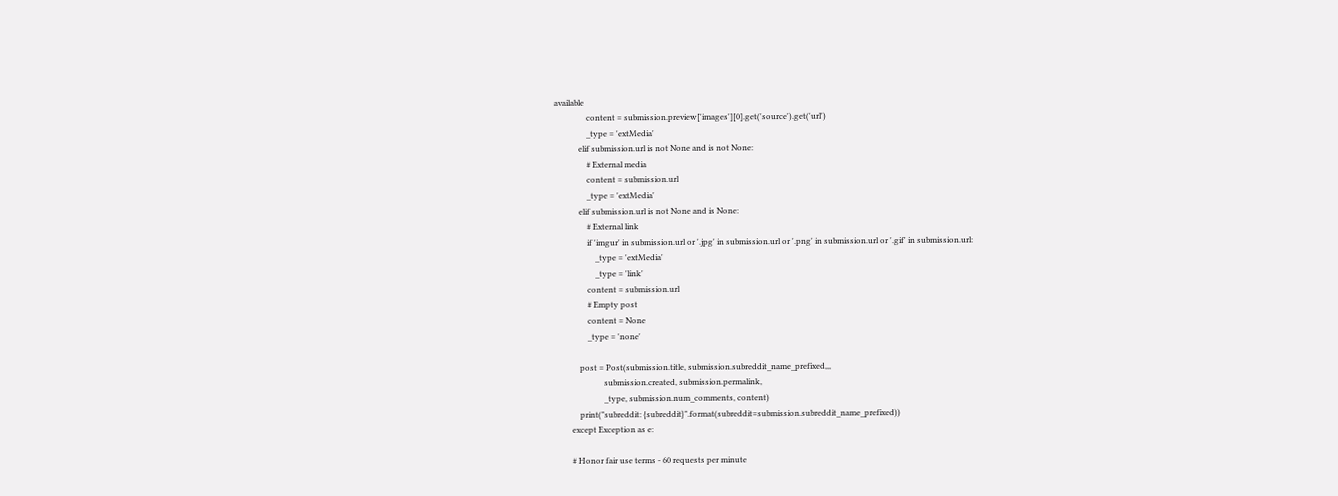available
                content = submission.preview['images'][0].get('source').get('url')
                _type = 'extMedia'
            elif submission.url is not None and is not None:
                # External media
                content = submission.url
                _type = 'extMedia'
            elif submission.url is not None and is None:
                # External link
                if 'imgur' in submission.url or '.jpg' in submission.url or '.png' in submission.url or '.gif' in submission.url:
                    _type = 'extMedia'
                    _type = 'link'
                content = submission.url
                # Empty post
                content = None
                _type = 'none'

            post = Post(submission.title, submission.subreddit_name_prefixed,,,
                        submission.created, submission.permalink,
                        _type, submission.num_comments, content)
            print("subreddit: {subreddit}".format(subreddit=submission.subreddit_name_prefixed))
        except Exception as e:

        # Honor fair use terms - 60 requests per minute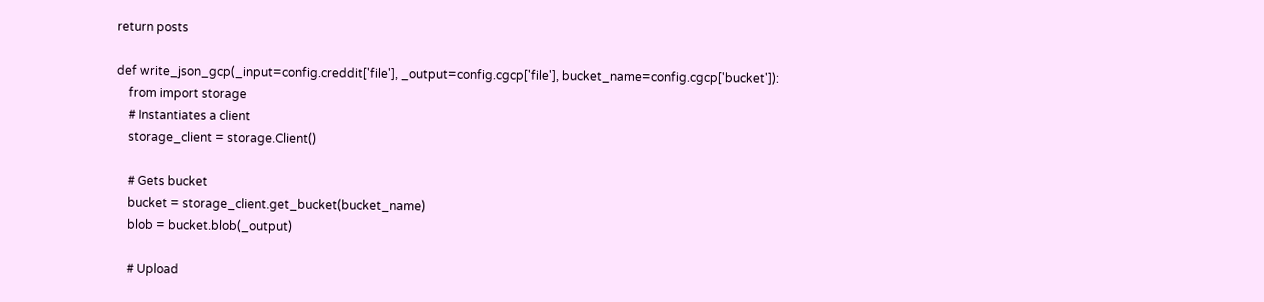return posts

def write_json_gcp(_input=config.creddit['file'], _output=config.cgcp['file'], bucket_name=config.cgcp['bucket']):
    from import storage
    # Instantiates a client
    storage_client = storage.Client()

    # Gets bucket
    bucket = storage_client.get_bucket(bucket_name)
    blob = bucket.blob(_output)

    # Upload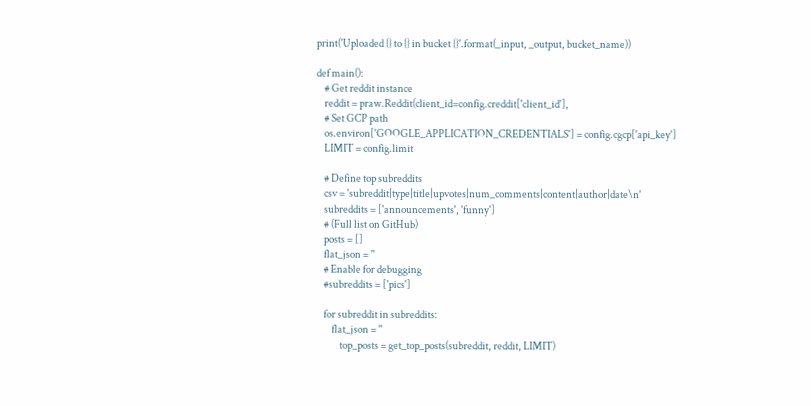print('Uploaded {} to {} in bucket {}'.format(_input, _output, bucket_name))

def main():
    # Get reddit instance
    reddit = praw.Reddit(client_id=config.creddit['client_id'],
    # Set GCP path
    os.environ['GOOGLE_APPLICATION_CREDENTIALS'] = config.cgcp['api_key']
    LIMIT = config.limit

    # Define top subreddits
    csv = 'subreddit|type|title|upvotes|num_comments|content|author|date\n'
    subreddits = ['announcements', 'funny']
    # (Full list on GitHub)
    posts = []
    flat_json = ''
    # Enable for debugging
    #subreddits = ['pics']

    for subreddit in subreddits:
        flat_json = ''
            top_posts = get_top_posts(subreddit, reddit, LIMIT)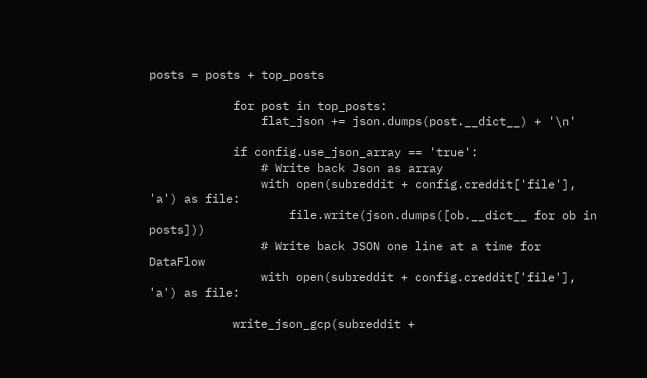posts = posts + top_posts

            for post in top_posts:
                flat_json += json.dumps(post.__dict__) + '\n'

            if config.use_json_array == 'true':
                # Write back Json as array
                with open(subreddit + config.creddit['file'], 'a') as file:
                    file.write(json.dumps([ob.__dict__ for ob in posts]))
                # Write back JSON one line at a time for DataFlow
                with open(subreddit + config.creddit['file'], 'a') as file:

            write_json_gcp(subreddit +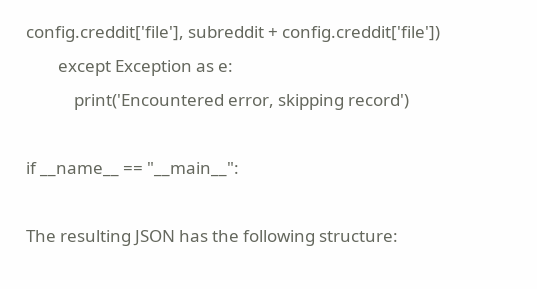config.creddit['file'], subreddit + config.creddit['file'])
        except Exception as e:
            print('Encountered error, skipping record')

if __name__ == "__main__":

The resulting JSON has the following structure: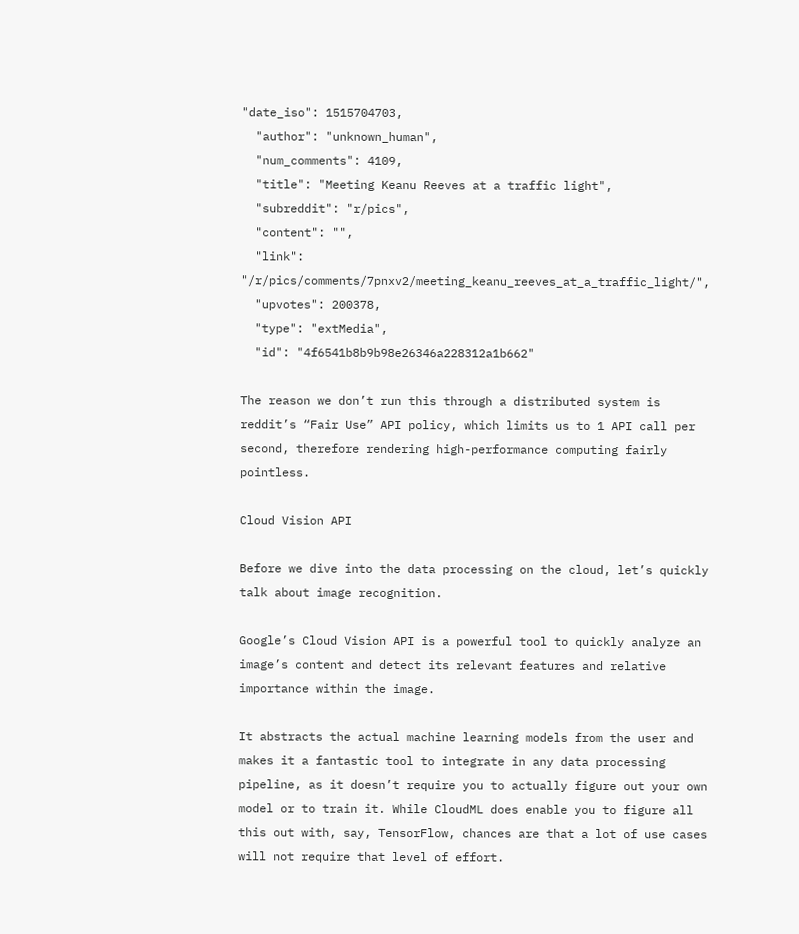"date_iso": 1515704703,
  "author": "unknown_human",
  "num_comments": 4109,
  "title": "Meeting Keanu Reeves at a traffic light",
  "subreddit": "r/pics",
  "content": "",
  "link": "/r/pics/comments/7pnxv2/meeting_keanu_reeves_at_a_traffic_light/",
  "upvotes": 200378,
  "type": "extMedia",
  "id": "4f6541b8b9b98e26346a228312a1b662"

The reason we don’t run this through a distributed system is reddit’s “Fair Use” API policy, which limits us to 1 API call per second, therefore rendering high-performance computing fairly pointless.

Cloud Vision API

Before we dive into the data processing on the cloud, let’s quickly talk about image recognition.

Google’s Cloud Vision API is a powerful tool to quickly analyze an image’s content and detect its relevant features and relative importance within the image.

It abstracts the actual machine learning models from the user and makes it a fantastic tool to integrate in any data processing pipeline, as it doesn’t require you to actually figure out your own model or to train it. While CloudML does enable you to figure all this out with, say, TensorFlow, chances are that a lot of use cases will not require that level of effort.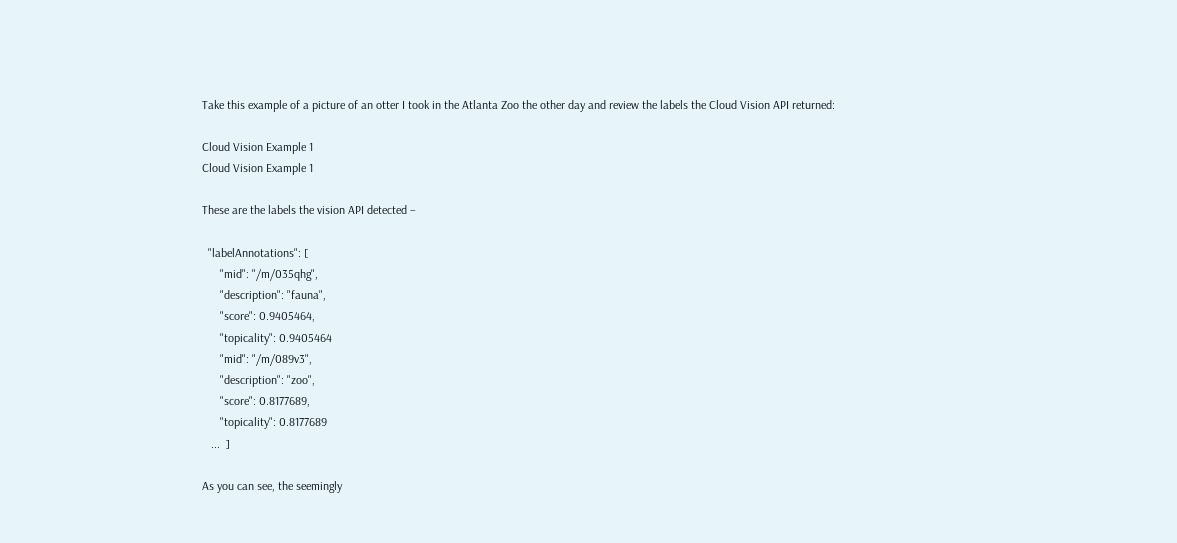Take this example of a picture of an otter I took in the Atlanta Zoo the other day and review the labels the Cloud Vision API returned:

Cloud Vision Example 1
Cloud Vision Example 1

These are the labels the vision API detected –

  "labelAnnotations": [
      "mid": "/m/035qhg",
      "description": "fauna",
      "score": 0.9405464,
      "topicality": 0.9405464
      "mid": "/m/089v3",
      "description": "zoo",
      "score": 0.8177689,
      "topicality": 0.8177689
   ...  ]

As you can see, the seemingly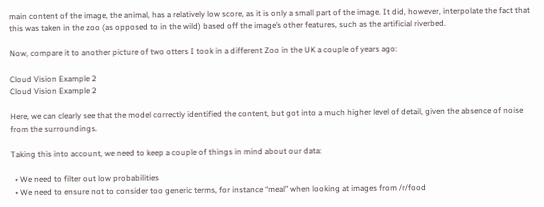main content of the image, the animal, has a relatively low score, as it is only a small part of the image. It did, however, interpolate the fact that this was taken in the zoo (as opposed to in the wild) based off the image’s other features, such as the artificial riverbed.

Now, compare it to another picture of two otters I took in a different Zoo in the UK a couple of years ago:

Cloud Vision Example 2
Cloud Vision Example 2

Here, we can clearly see that the model correctly identified the content, but got into a much higher level of detail, given the absence of noise from the surroundings.

Taking this into account, we need to keep a couple of things in mind about our data:

  • We need to filter out low probabilities
  • We need to ensure not to consider too generic terms, for instance “meal” when looking at images from /r/food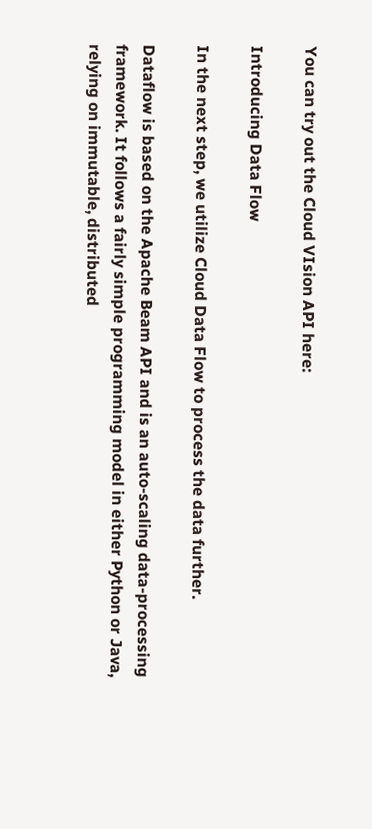You can try out the Cloud VIsion API here:

Introducing Data Flow

In the next step, we utilize Cloud Data Flow to process the data further.

Dataflow is based on the Apache Beam API and is an auto-scaling data-processing framework. It follows a fairly simple programming model in either Python or Java, relying on immutable, distributed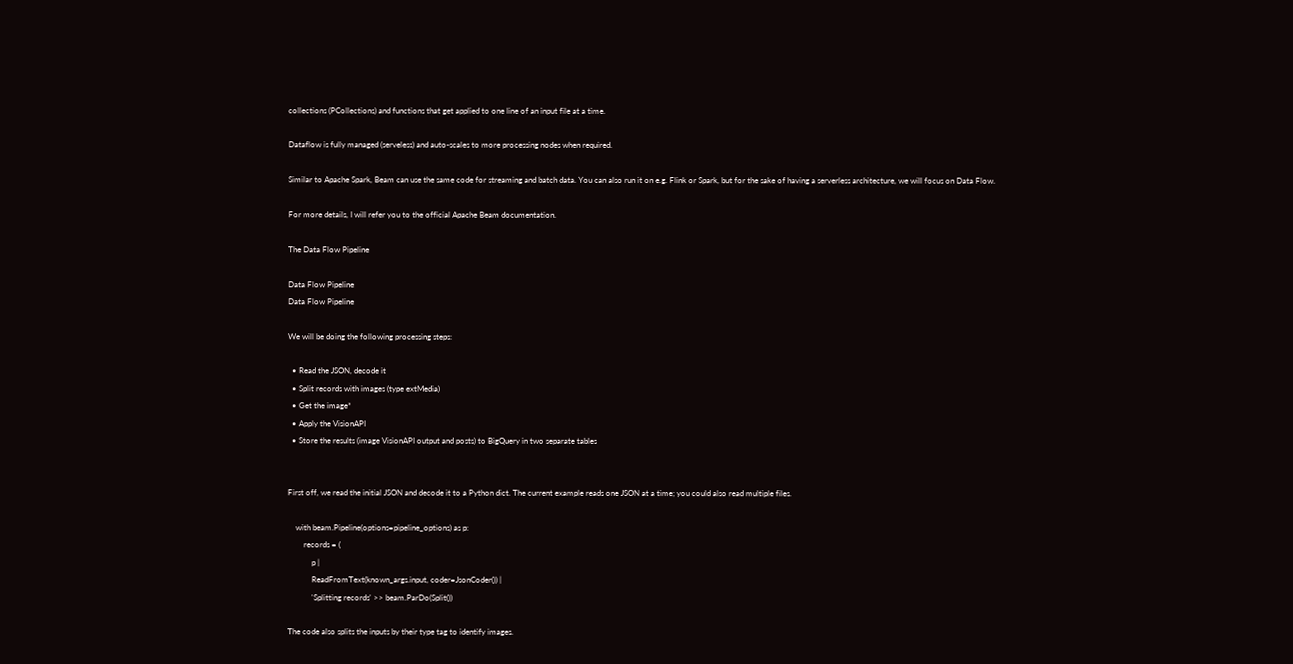collections (PCollections) and functions that get applied to one line of an input file at a time.

Dataflow is fully managed (serveless) and auto-scales to more processing nodes when required.

Similar to Apache Spark, Beam can use the same code for streaming and batch data. You can also run it on e.g. Flink or Spark, but for the sake of having a serverless architecture, we will focus on Data Flow.

For more details, I will refer you to the official Apache Beam documentation.

The Data Flow Pipeline

Data Flow Pipeline
Data Flow Pipeline

We will be doing the following processing steps:

  • Read the JSON, decode it
  • Split records with images (type extMedia)
  • Get the image*
  • Apply the VisionAPI
  • Store the results (image VisionAPI output and posts) to BigQuery in two separate tables


First off, we read the initial JSON and decode it to a Python dict. The current example reads one JSON at a time; you could also read multiple files.

    with beam.Pipeline(options=pipeline_options) as p:
        records = (
            p |
            ReadFromText(known_args.input, coder=JsonCoder()) |
            'Splitting records' >> beam.ParDo(Split())

The code also splits the inputs by their type tag to identify images.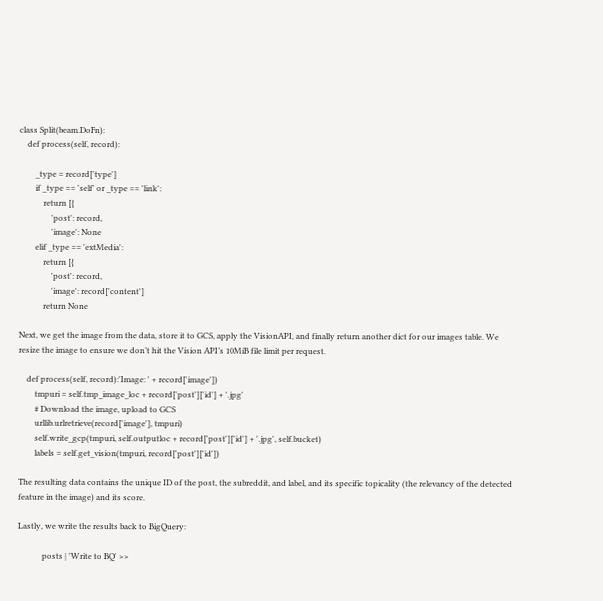class Split(beam.DoFn):
    def process(self, record):

        _type = record['type']
        if _type == 'self' or _type == 'link':
            return [{
                'post': record,
                'image': None
        elif _type == 'extMedia':
            return [{
                'post': record,
                'image': record['content']
            return None

Next, we get the image from the data, store it to GCS, apply the VisionAPI, and finally return another dict for our images table. We resize the image to ensure we don’t hit the Vision API’s 10MiB file limit per request.

    def process(self, record):'Image: ' + record['image'])
        tmpuri = self.tmp_image_loc + record['post']['id'] + '.jpg'
        # Download the image, upload to GCS
        urllib.urlretrieve(record['image'], tmpuri)
        self.write_gcp(tmpuri, self.outputloc + record['post']['id'] + '.jpg', self.bucket)
        labels = self.get_vision(tmpuri, record['post']['id'])

The resulting data contains the unique ID of the post, the subreddit, and label, and its specific topicality (the relevancy of the detected feature in the image) and its score.

Lastly, we write the results back to BigQuery:

            posts | 'Write to BQ' >>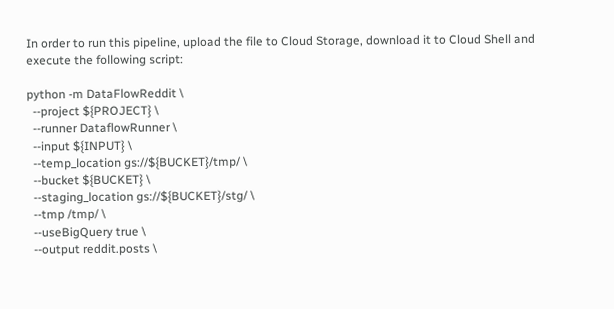In order to run this pipeline, upload the file to Cloud Storage, download it to Cloud Shell and execute the following script:

python -m DataFlowReddit \
  --project ${PROJECT} \
  --runner DataflowRunner \
  --input ${INPUT} \
  --temp_location gs://${BUCKET}/tmp/ \
  --bucket ${BUCKET} \
  --staging_location gs://${BUCKET}/stg/ \
  --tmp /tmp/ \
  --useBigQuery true \
  --output reddit.posts \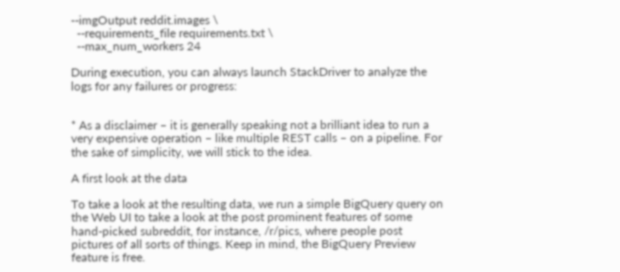--imgOutput reddit.images \
  --requirements_file requirements.txt \
  --max_num_workers 24

During execution, you can always launch StackDriver to analyze the logs for any failures or progress:


* As a disclaimer – it is generally speaking not a brilliant idea to run a very expensive operation – like multiple REST calls – on a pipeline. For the sake of simplicity, we will stick to the idea.

A first look at the data

To take a look at the resulting data, we run a simple BigQuery query on the Web UI to take a look at the post prominent features of some hand-picked subreddit, for instance, /r/pics, where people post pictures of all sorts of things. Keep in mind, the BigQuery Preview feature is free.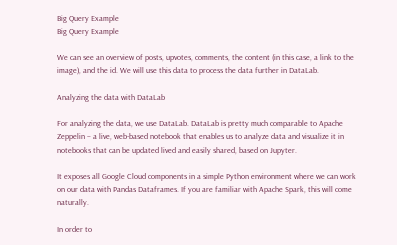Big Query Example
Big Query Example

We can see an overview of posts, upvotes, comments, the content (in this case, a link to the image), and the id. We will use this data to process the data further in DataLab.

Analyzing the data with DataLab

For analyzing the data, we use DataLab. DataLab is pretty much comparable to Apache Zeppelin – a live, web-based notebook that enables us to analyze data and visualize it in notebooks that can be updated lived and easily shared, based on Jupyter.

It exposes all Google Cloud components in a simple Python environment where we can work on our data with Pandas Dataframes. If you are familiar with Apache Spark, this will come naturally.

In order to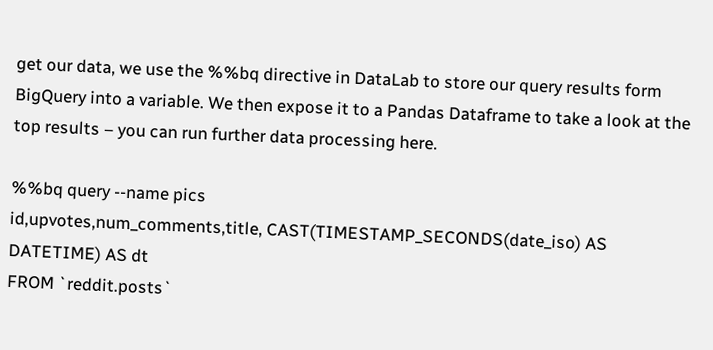get our data, we use the %%bq directive in DataLab to store our query results form BigQuery into a variable. We then expose it to a Pandas Dataframe to take a look at the top results – you can run further data processing here.

%%bq query --name pics
id,upvotes,num_comments,title, CAST(TIMESTAMP_SECONDS(date_iso) AS DATETIME) AS dt
FROM `reddit.posts`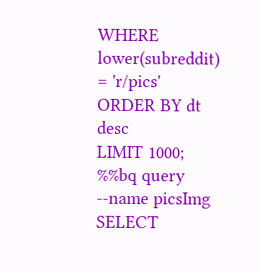WHERE lower(subreddit) = 'r/pics'
ORDER BY dt desc
LIMIT 1000;
%%bq query --name picsImg
SELECT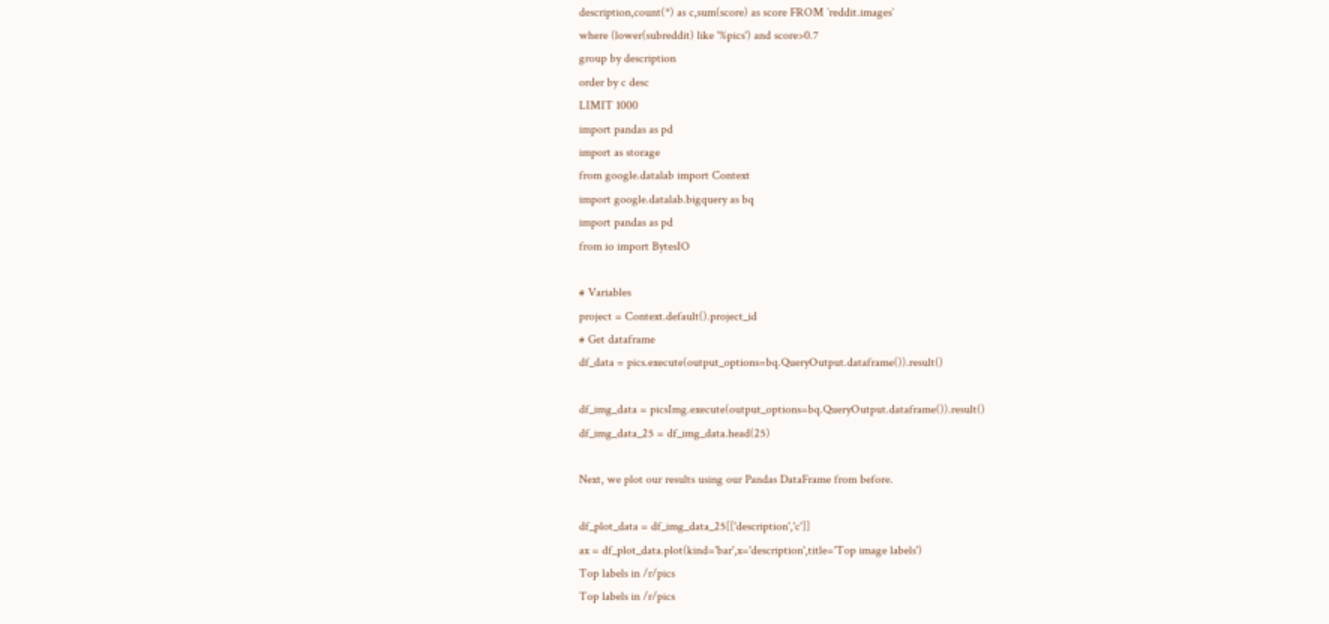description,count(*) as c,sum(score) as score FROM `reddit.images`
where (lower(subreddit) like '%pics') and score>0.7
group by description
order by c desc
LIMIT 1000
import pandas as pd
import as storage
from google.datalab import Context
import google.datalab.bigquery as bq
import pandas as pd
from io import BytesIO

# Variables
project = Context.default().project_id
# Get dataframe
df_data = pics.execute(output_options=bq.QueryOutput.dataframe()).result()

df_img_data = picsImg.execute(output_options=bq.QueryOutput.dataframe()).result()
df_img_data_25 = df_img_data.head(25)

Next, we plot our results using our Pandas DataFrame from before.

df_plot_data = df_img_data_25[['description','c']]
ax = df_plot_data.plot(kind='bar',x='description',title='Top image labels')
Top labels in /r/pics
Top labels in /r/pics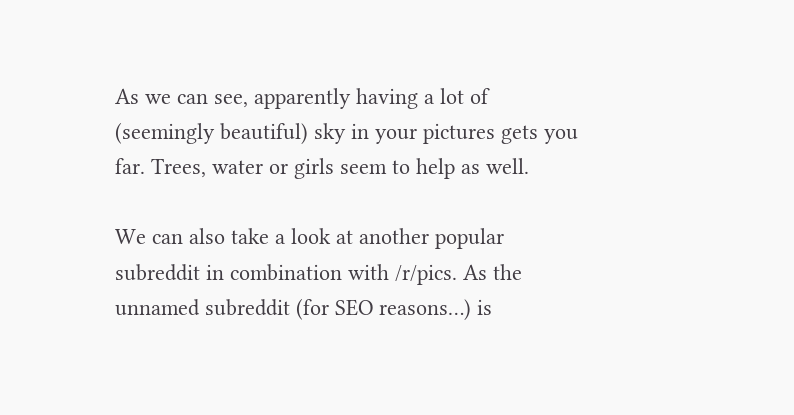As we can see, apparently having a lot of (seemingly beautiful) sky in your pictures gets you far. Trees, water or girls seem to help as well.

We can also take a look at another popular subreddit in combination with /r/pics. As the unnamed subreddit (for SEO reasons…) is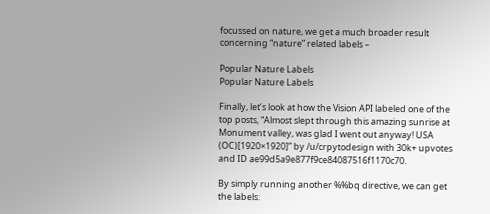focussed on nature, we get a much broader result concerning “nature” related labels –

Popular Nature Labels
Popular Nature Labels

Finally, let’s look at how the Vision API labeled one of the top posts, “Almost slept through this amazing sunrise at Monument valley, was glad I went out anyway! USA (OC)[1920×1920]” by /u/crpytodesign with 30k+ upvotes and ID ae99d5a9e877f9ce84087516f1170c70.

By simply running another %%bq directive, we can get the labels: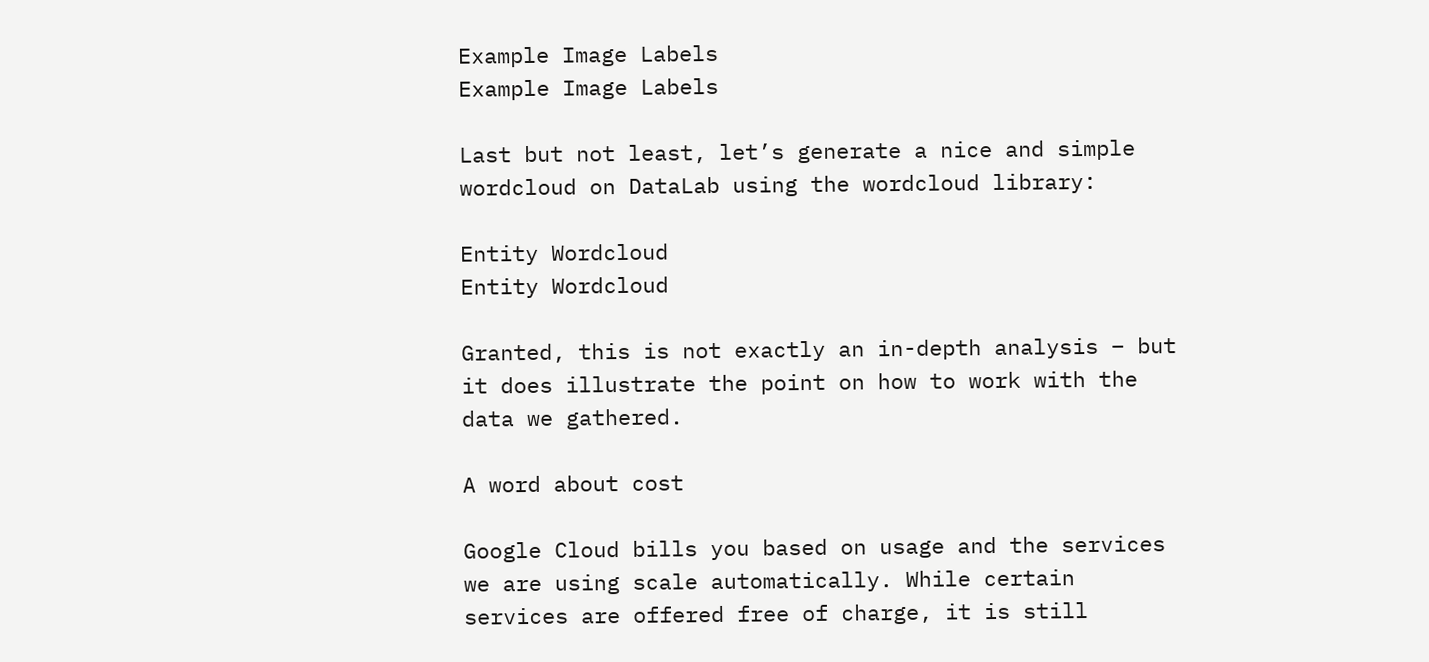Example Image Labels
Example Image Labels

Last but not least, let’s generate a nice and simple wordcloud on DataLab using the wordcloud library:

Entity Wordcloud
Entity Wordcloud

Granted, this is not exactly an in-depth analysis – but it does illustrate the point on how to work with the data we gathered.

A word about cost

Google Cloud bills you based on usage and the services we are using scale automatically. While certain services are offered free of charge, it is still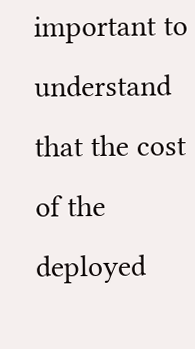important to understand that the cost of the deployed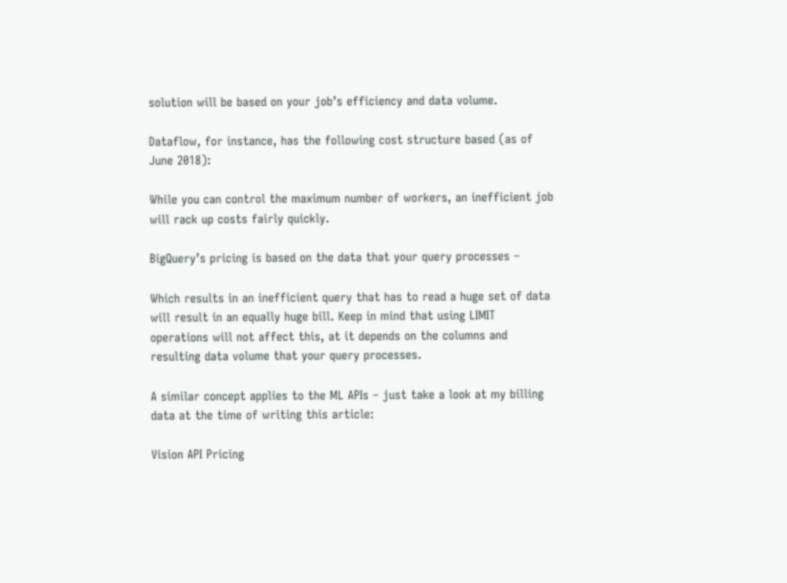solution will be based on your job’s efficiency and data volume.

Dataflow, for instance, has the following cost structure based (as of June 2018):

While you can control the maximum number of workers, an inefficient job will rack up costs fairly quickly.

BigQuery’s pricing is based on the data that your query processes –

Which results in an inefficient query that has to read a huge set of data will result in an equally huge bill. Keep in mind that using LIMIT operations will not affect this, at it depends on the columns and resulting data volume that your query processes.

A similar concept applies to the ML APIs – just take a look at my billing data at the time of writing this article:

Vision API Pricing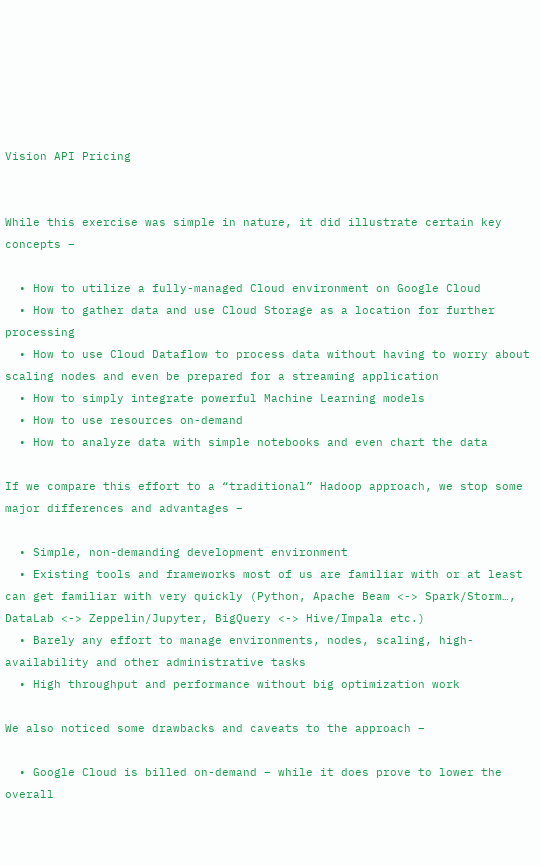Vision API Pricing


While this exercise was simple in nature, it did illustrate certain key concepts –

  • How to utilize a fully-managed Cloud environment on Google Cloud
  • How to gather data and use Cloud Storage as a location for further processing
  • How to use Cloud Dataflow to process data without having to worry about scaling nodes and even be prepared for a streaming application
  • How to simply integrate powerful Machine Learning models
  • How to use resources on-demand
  • How to analyze data with simple notebooks and even chart the data

If we compare this effort to a “traditional” Hadoop approach, we stop some major differences and advantages –

  • Simple, non-demanding development environment
  • Existing tools and frameworks most of us are familiar with or at least can get familiar with very quickly (Python, Apache Beam <-> Spark/Storm…, DataLab <-> Zeppelin/Jupyter, BigQuery <-> Hive/Impala etc.)
  • Barely any effort to manage environments, nodes, scaling, high-availability and other administrative tasks
  • High throughput and performance without big optimization work

We also noticed some drawbacks and caveats to the approach –

  • Google Cloud is billed on-demand – while it does prove to lower the overall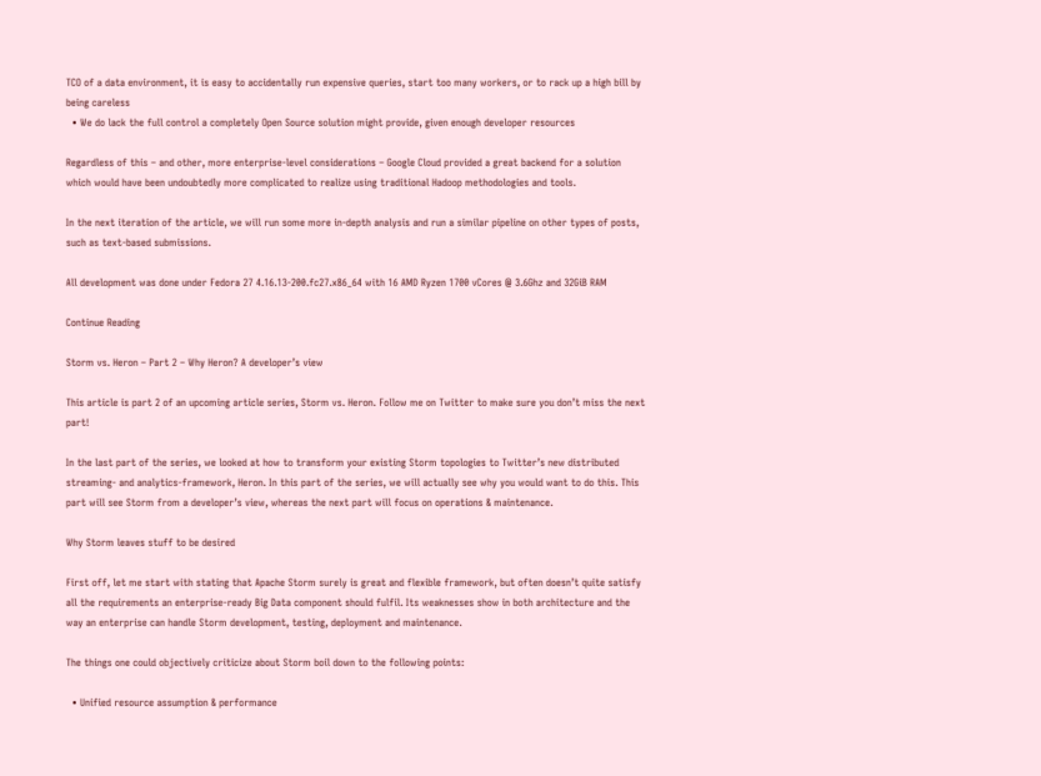TCO of a data environment, it is easy to accidentally run expensive queries, start too many workers, or to rack up a high bill by being careless
  • We do lack the full control a completely Open Source solution might provide, given enough developer resources

Regardless of this – and other, more enterprise-level considerations – Google Cloud provided a great backend for a solution which would have been undoubtedly more complicated to realize using traditional Hadoop methodologies and tools.

In the next iteration of the article, we will run some more in-depth analysis and run a similar pipeline on other types of posts, such as text-based submissions.

All development was done under Fedora 27 4.16.13-200.fc27.x86_64 with 16 AMD Ryzen 1700 vCores @ 3.6Ghz and 32GiB RAM

Continue Reading

Storm vs. Heron – Part 2 – Why Heron? A developer’s view

This article is part 2 of an upcoming article series, Storm vs. Heron. Follow me on Twitter to make sure you don’t miss the next part!

In the last part of the series, we looked at how to transform your existing Storm topologies to Twitter’s new distributed streaming- and analytics-framework, Heron. In this part of the series, we will actually see why you would want to do this. This part will see Storm from a developer’s view, whereas the next part will focus on operations & maintenance.

Why Storm leaves stuff to be desired

First off, let me start with stating that Apache Storm surely is great and flexible framework, but often doesn’t quite satisfy all the requirements an enterprise-ready Big Data component should fulfil. Its weaknesses show in both architecture and the way an enterprise can handle Storm development, testing, deployment and maintenance.

The things one could objectively criticize about Storm boil down to the following points:

  • Unified resource assumption & performance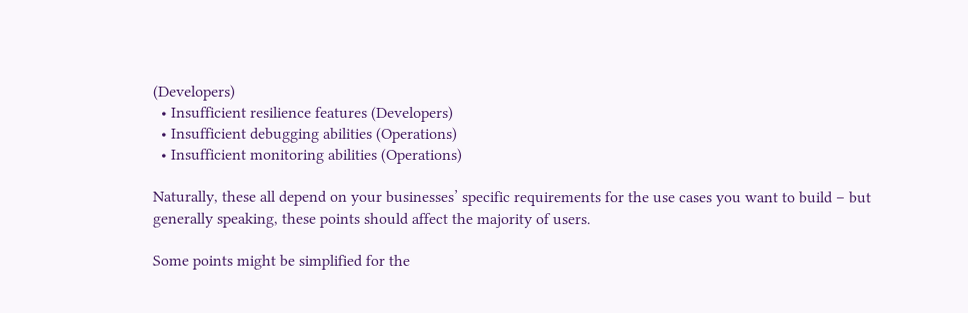(Developers)
  • Insufficient resilience features (Developers)
  • Insufficient debugging abilities (Operations)
  • Insufficient monitoring abilities (Operations)

Naturally, these all depend on your businesses’ specific requirements for the use cases you want to build – but generally speaking, these points should affect the majority of users.

Some points might be simplified for the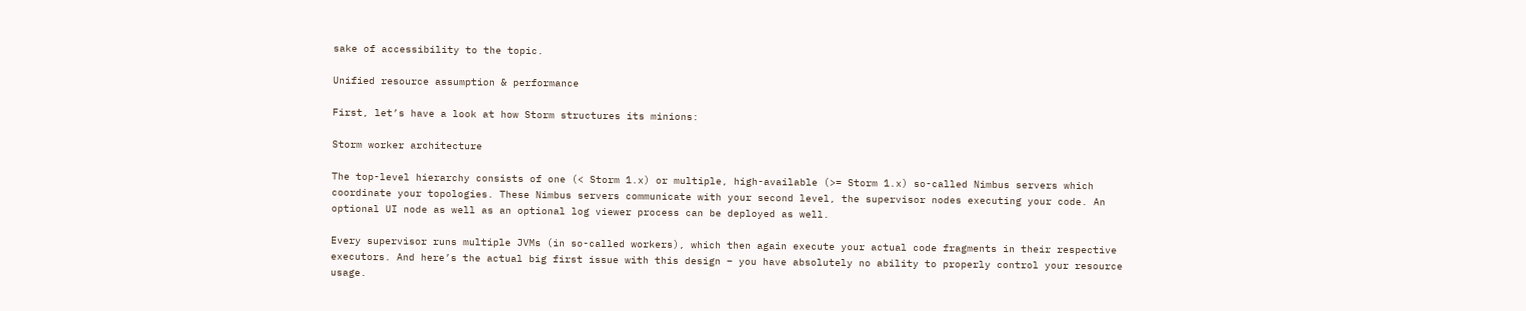sake of accessibility to the topic.

Unified resource assumption & performance

First, let’s have a look at how Storm structures its minions:

Storm worker architecture

The top-level hierarchy consists of one (< Storm 1.x) or multiple, high-available (>= Storm 1.x) so-called Nimbus servers which coordinate your topologies. These Nimbus servers communicate with your second level, the supervisor nodes executing your code. An optional UI node as well as an optional log viewer process can be deployed as well.

Every supervisor runs multiple JVMs (in so-called workers), which then again execute your actual code fragments in their respective executors. And here’s the actual big first issue with this design – you have absolutely no ability to properly control your resource usage.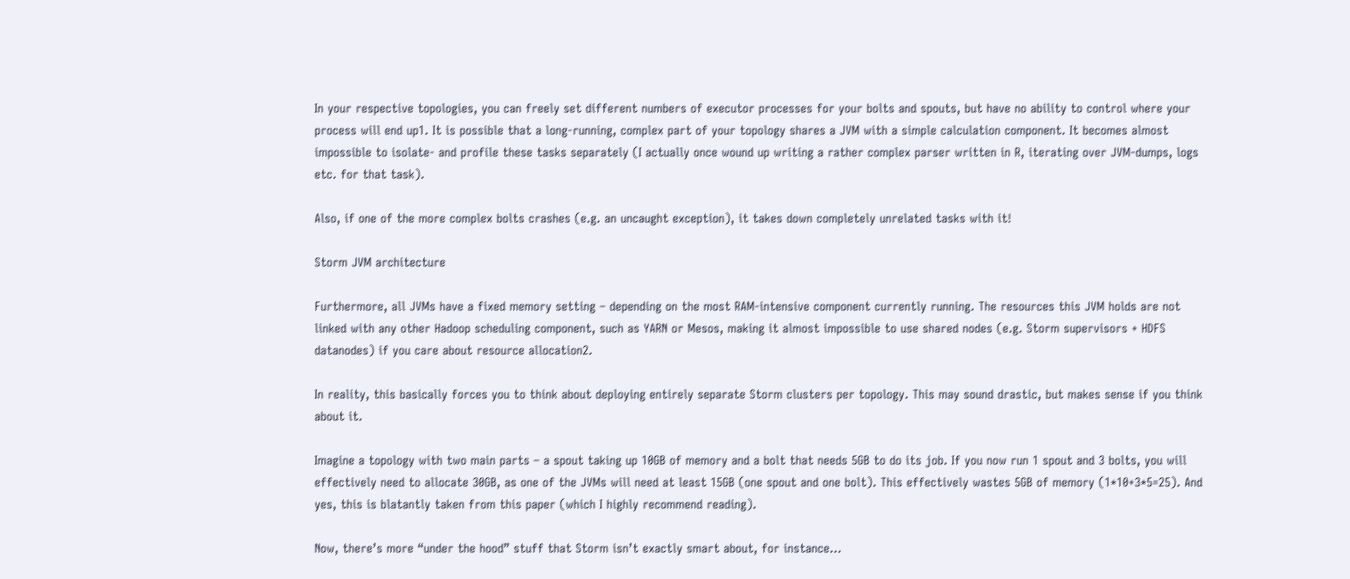In your respective topologies, you can freely set different numbers of executor processes for your bolts and spouts, but have no ability to control where your process will end up1. It is possible that a long-running, complex part of your topology shares a JVM with a simple calculation component. It becomes almost impossible to isolate- and profile these tasks separately (I actually once wound up writing a rather complex parser written in R, iterating over JVM-dumps, logs etc. for that task).

Also, if one of the more complex bolts crashes (e.g. an uncaught exception), it takes down completely unrelated tasks with it!

Storm JVM architecture

Furthermore, all JVMs have a fixed memory setting – depending on the most RAM-intensive component currently running. The resources this JVM holds are not linked with any other Hadoop scheduling component, such as YARN or Mesos, making it almost impossible to use shared nodes (e.g. Storm supervisors + HDFS datanodes) if you care about resource allocation2.

In reality, this basically forces you to think about deploying entirely separate Storm clusters per topology. This may sound drastic, but makes sense if you think about it.

Imagine a topology with two main parts – a spout taking up 10GB of memory and a bolt that needs 5GB to do its job. If you now run 1 spout and 3 bolts, you will effectively need to allocate 30GB, as one of the JVMs will need at least 15GB (one spout and one bolt). This effectively wastes 5GB of memory (1*10+3*5=25). And yes, this is blatantly taken from this paper (which I highly recommend reading).

Now, there’s more “under the hood” stuff that Storm isn’t exactly smart about, for instance…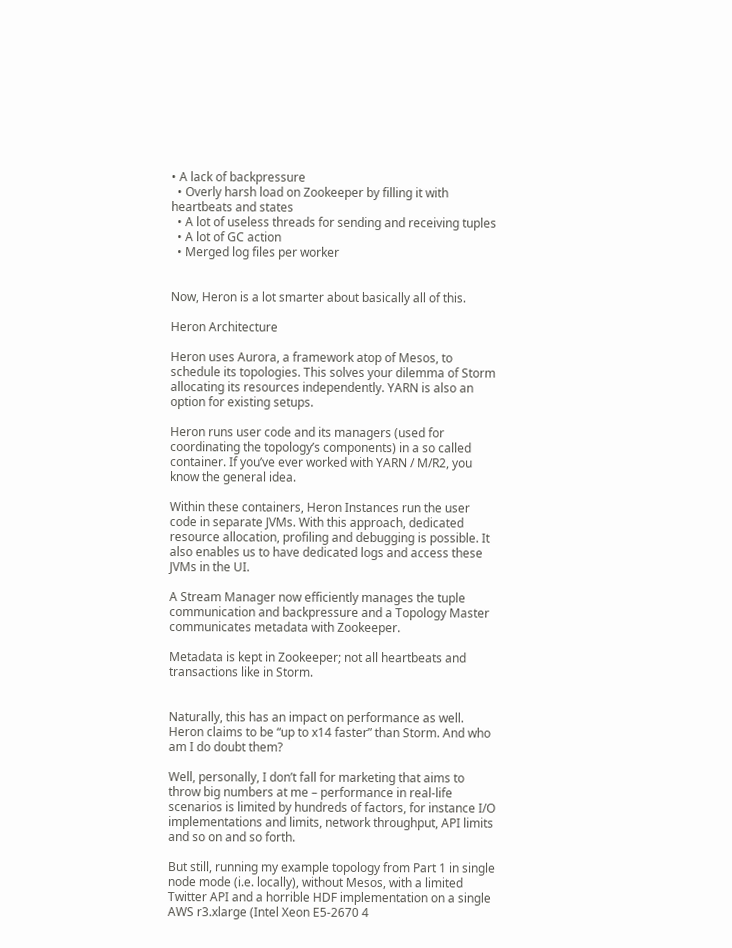• A lack of backpressure
  • Overly harsh load on Zookeeper by filling it with heartbeats and states
  • A lot of useless threads for sending and receiving tuples
  • A lot of GC action
  • Merged log files per worker


Now, Heron is a lot smarter about basically all of this.

Heron Architecture

Heron uses Aurora, a framework atop of Mesos, to schedule its topologies. This solves your dilemma of Storm allocating its resources independently. YARN is also an option for existing setups.

Heron runs user code and its managers (used for coordinating the topology’s components) in a so called container. If you’ve ever worked with YARN / M/R2, you know the general idea.

Within these containers, Heron Instances run the user code in separate JVMs. With this approach, dedicated resource allocation, profiling and debugging is possible. It also enables us to have dedicated logs and access these JVMs in the UI.

A Stream Manager now efficiently manages the tuple communication and backpressure and a Topology Master communicates metadata with Zookeeper.

Metadata is kept in Zookeeper; not all heartbeats and transactions like in Storm.


Naturally, this has an impact on performance as well. Heron claims to be “up to x14 faster” than Storm. And who am I do doubt them?

Well, personally, I don’t fall for marketing that aims to throw big numbers at me – performance in real-life scenarios is limited by hundreds of factors, for instance I/O implementations and limits, network throughput, API limits and so on and so forth.

But still, running my example topology from Part 1 in single node mode (i.e. locally), without Mesos, with a limited Twitter API and a horrible HDF implementation on a single AWS r3.xlarge (Intel Xeon E5-2670 4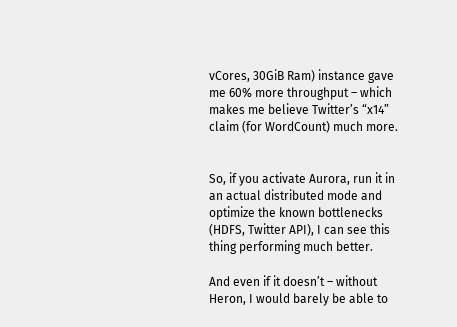vCores, 30GiB Ram) instance gave me 60% more throughput – which makes me believe Twitter’s “x14” claim (for WordCount) much more.


So, if you activate Aurora, run it in an actual distributed mode and optimize the known bottlenecks (HDFS, Twitter API), I can see this thing performing much better.

And even if it doesn’t – without Heron, I would barely be able to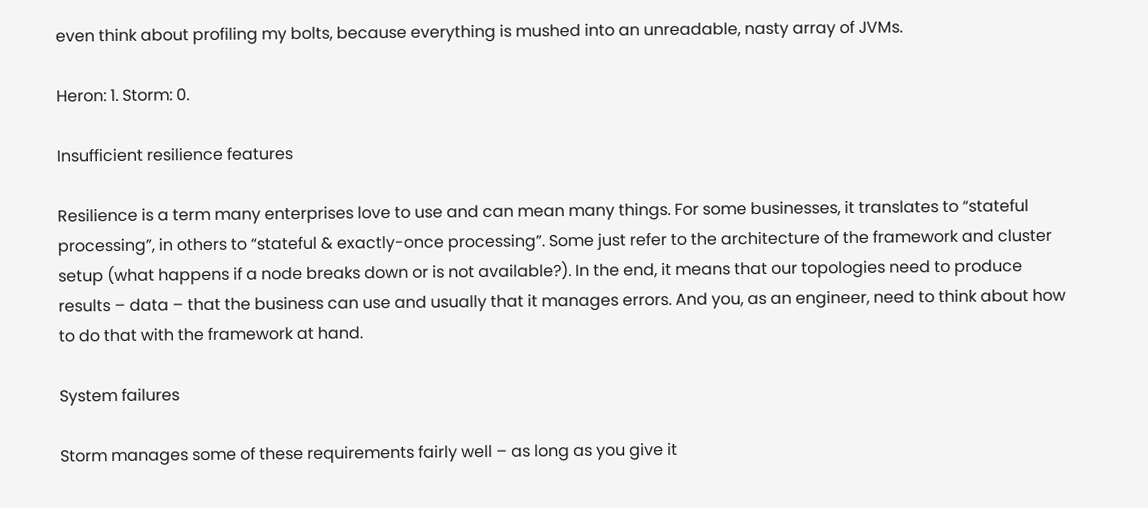even think about profiling my bolts, because everything is mushed into an unreadable, nasty array of JVMs.

Heron: 1. Storm: 0.

Insufficient resilience features

Resilience is a term many enterprises love to use and can mean many things. For some businesses, it translates to “stateful processing”, in others to “stateful & exactly-once processing”. Some just refer to the architecture of the framework and cluster setup (what happens if a node breaks down or is not available?). In the end, it means that our topologies need to produce results – data – that the business can use and usually that it manages errors. And you, as an engineer, need to think about how to do that with the framework at hand.

System failures

Storm manages some of these requirements fairly well – as long as you give it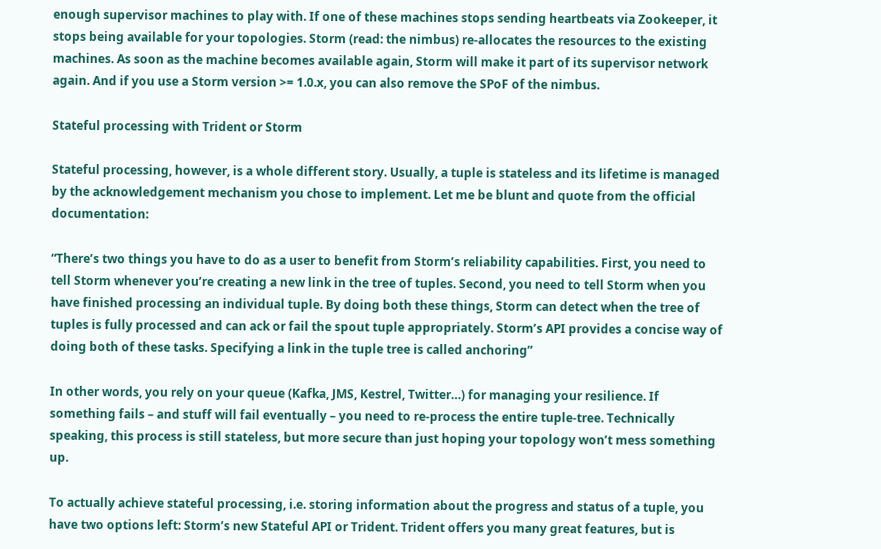enough supervisor machines to play with. If one of these machines stops sending heartbeats via Zookeeper, it stops being available for your topologies. Storm (read: the nimbus) re-allocates the resources to the existing machines. As soon as the machine becomes available again, Storm will make it part of its supervisor network again. And if you use a Storm version >= 1.0.x, you can also remove the SPoF of the nimbus.

Stateful processing with Trident or Storm

Stateful processing, however, is a whole different story. Usually, a tuple is stateless and its lifetime is managed by the acknowledgement mechanism you chose to implement. Let me be blunt and quote from the official documentation:

“There’s two things you have to do as a user to benefit from Storm’s reliability capabilities. First, you need to tell Storm whenever you’re creating a new link in the tree of tuples. Second, you need to tell Storm when you have finished processing an individual tuple. By doing both these things, Storm can detect when the tree of tuples is fully processed and can ack or fail the spout tuple appropriately. Storm’s API provides a concise way of doing both of these tasks. Specifying a link in the tuple tree is called anchoring”

In other words, you rely on your queue (Kafka, JMS, Kestrel, Twitter…) for managing your resilience. If something fails – and stuff will fail eventually – you need to re-process the entire tuple-tree. Technically speaking, this process is still stateless, but more secure than just hoping your topology won’t mess something up.

To actually achieve stateful processing, i.e. storing information about the progress and status of a tuple, you have two options left: Storm’s new Stateful API or Trident. Trident offers you many great features, but is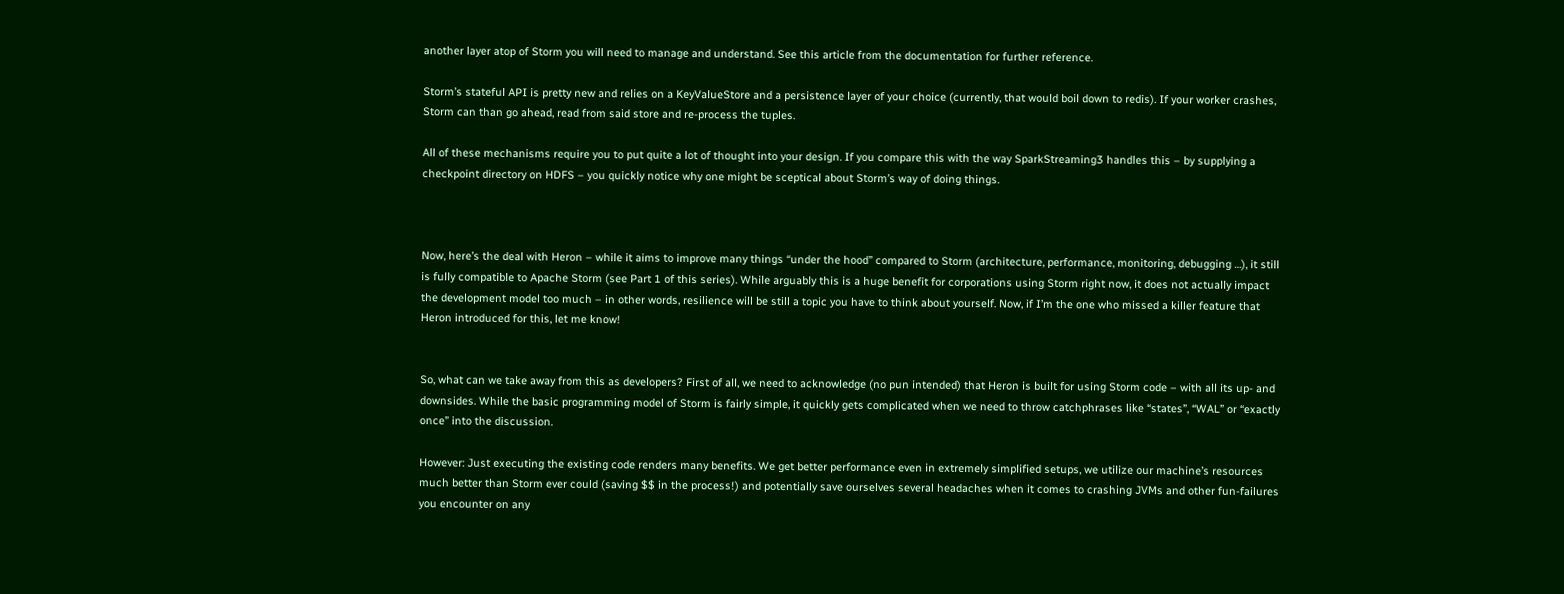another layer atop of Storm you will need to manage and understand. See this article from the documentation for further reference.

Storm’s stateful API is pretty new and relies on a KeyValueStore and a persistence layer of your choice (currently, that would boil down to redis). If your worker crashes, Storm can than go ahead, read from said store and re-process the tuples.

All of these mechanisms require you to put quite a lot of thought into your design. If you compare this with the way SparkStreaming3 handles this – by supplying a checkpoint directory on HDFS – you quickly notice why one might be sceptical about Storm’s way of doing things.



Now, here’s the deal with Heron – while it aims to improve many things “under the hood” compared to Storm (architecture, performance, monitoring, debugging …), it still is fully compatible to Apache Storm (see Part 1 of this series). While arguably this is a huge benefit for corporations using Storm right now, it does not actually impact the development model too much – in other words, resilience will be still a topic you have to think about yourself. Now, if I’m the one who missed a killer feature that Heron introduced for this, let me know!


So, what can we take away from this as developers? First of all, we need to acknowledge (no pun intended) that Heron is built for using Storm code – with all its up- and downsides. While the basic programming model of Storm is fairly simple, it quickly gets complicated when we need to throw catchphrases like “states”, “WAL” or “exactly once” into the discussion.

However: Just executing the existing code renders many benefits. We get better performance even in extremely simplified setups, we utilize our machine’s resources much better than Storm ever could (saving $$ in the process!) and potentially save ourselves several headaches when it comes to crashing JVMs and other fun-failures you encounter on any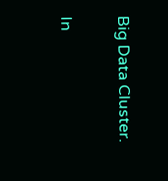Big Data Cluster.

In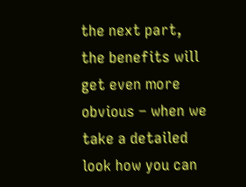the next part, the benefits will get even more obvious – when we take a detailed look how you can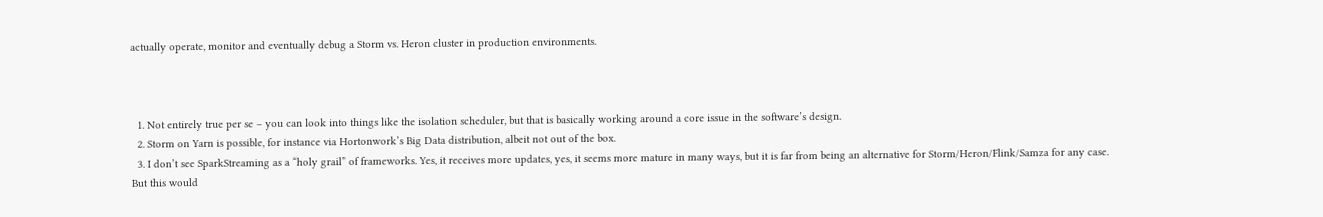actually operate, monitor and eventually debug a Storm vs. Heron cluster in production environments.



  1. Not entirely true per se – you can look into things like the isolation scheduler, but that is basically working around a core issue in the software’s design.
  2. Storm on Yarn is possible, for instance via Hortonwork’s Big Data distribution, albeit not out of the box.
  3. I don’t see SparkStreaming as a “holy grail” of frameworks. Yes, it receives more updates, yes, it seems more mature in many ways, but it is far from being an alternative for Storm/Heron/Flink/Samza for any case. But this would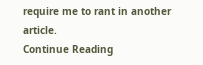require me to rant in another article.
Continue Reading